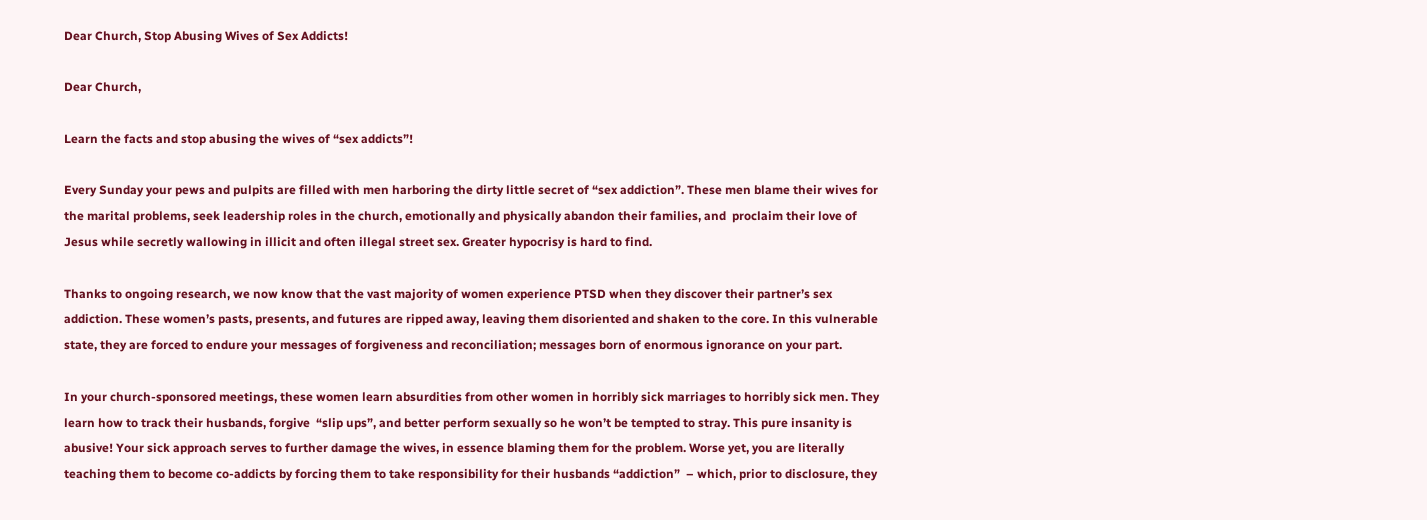Dear Church, Stop Abusing Wives of Sex Addicts!

Dear Church,

Learn the facts and stop abusing the wives of “sex addicts”!

Every Sunday your pews and pulpits are filled with men harboring the dirty little secret of “sex addiction”. These men blame their wives for the marital problems, seek leadership roles in the church, emotionally and physically abandon their families, and  proclaim their love of Jesus while secretly wallowing in illicit and often illegal street sex. Greater hypocrisy is hard to find.

Thanks to ongoing research, we now know that the vast majority of women experience PTSD when they discover their partner’s sex addiction. These women’s pasts, presents, and futures are ripped away, leaving them disoriented and shaken to the core. In this vulnerable state, they are forced to endure your messages of forgiveness and reconciliation; messages born of enormous ignorance on your part.

In your church-sponsored meetings, these women learn absurdities from other women in horribly sick marriages to horribly sick men. They learn how to track their husbands, forgive  “slip ups”, and better perform sexually so he won’t be tempted to stray. This pure insanity is abusive! Your sick approach serves to further damage the wives, in essence blaming them for the problem. Worse yet, you are literally teaching them to become co-addicts by forcing them to take responsibility for their husbands “addiction”  – which, prior to disclosure, they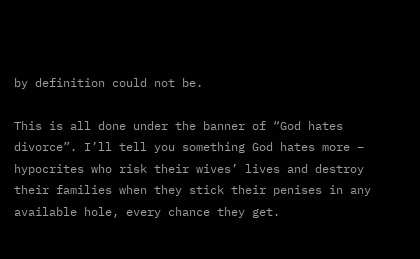by definition could not be.

This is all done under the banner of “God hates divorce”. I’ll tell you something God hates more – hypocrites who risk their wives’ lives and destroy their families when they stick their penises in any available hole, every chance they get.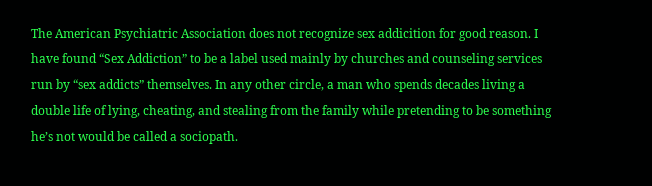The American Psychiatric Association does not recognize sex addicition for good reason. I have found “Sex Addiction” to be a label used mainly by churches and counseling services run by “sex addicts” themselves. In any other circle, a man who spends decades living a double life of lying, cheating, and stealing from the family while pretending to be something he’s not would be called a sociopath.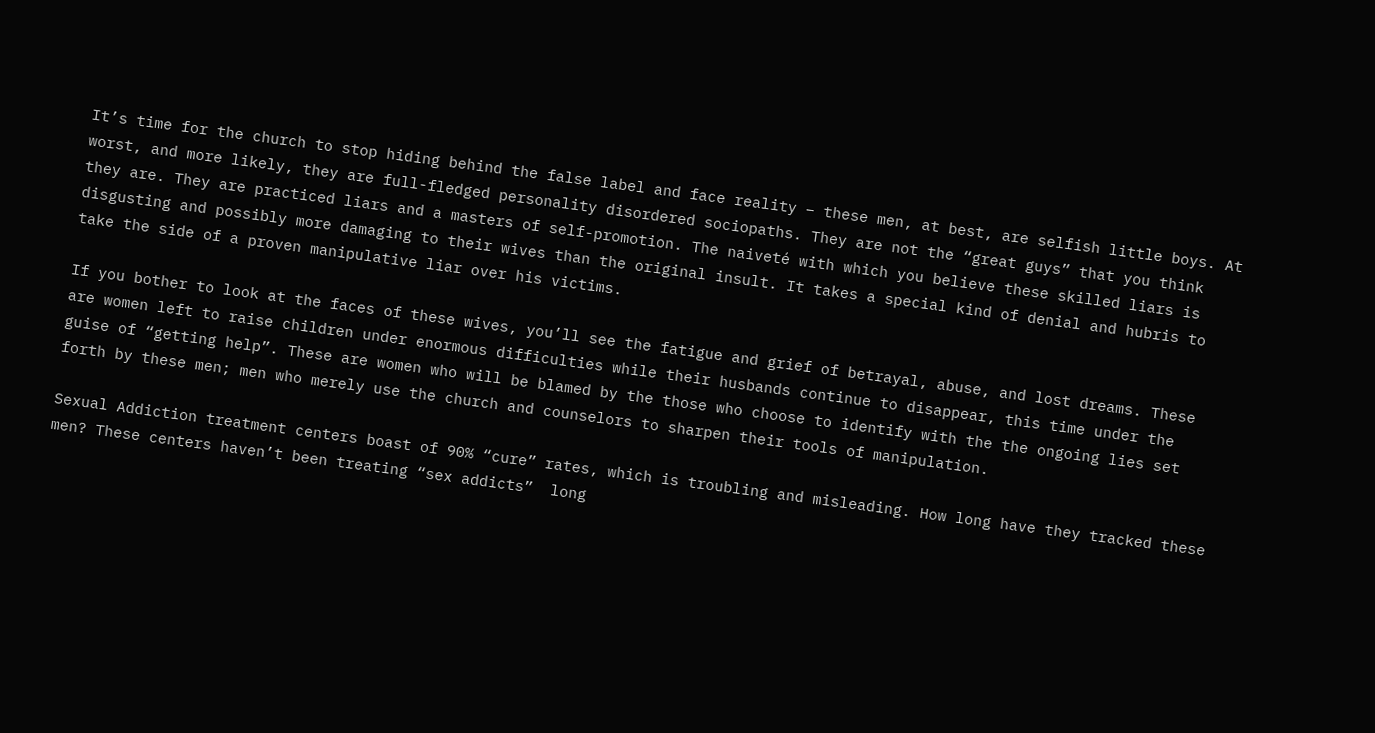It’s time for the church to stop hiding behind the false label and face reality – these men, at best, are selfish little boys. At worst, and more likely, they are full-fledged personality disordered sociopaths. They are not the “great guys” that you think they are. They are practiced liars and a masters of self-promotion. The naiveté with which you believe these skilled liars is disgusting and possibly more damaging to their wives than the original insult. It takes a special kind of denial and hubris to take the side of a proven manipulative liar over his victims.

If you bother to look at the faces of these wives, you’ll see the fatigue and grief of betrayal, abuse, and lost dreams. These are women left to raise children under enormous difficulties while their husbands continue to disappear, this time under the guise of “getting help”. These are women who will be blamed by the those who choose to identify with the the ongoing lies set forth by these men; men who merely use the church and counselors to sharpen their tools of manipulation.

Sexual Addiction treatment centers boast of 90% “cure” rates, which is troubling and misleading. How long have they tracked these men? These centers haven’t been treating “sex addicts”  long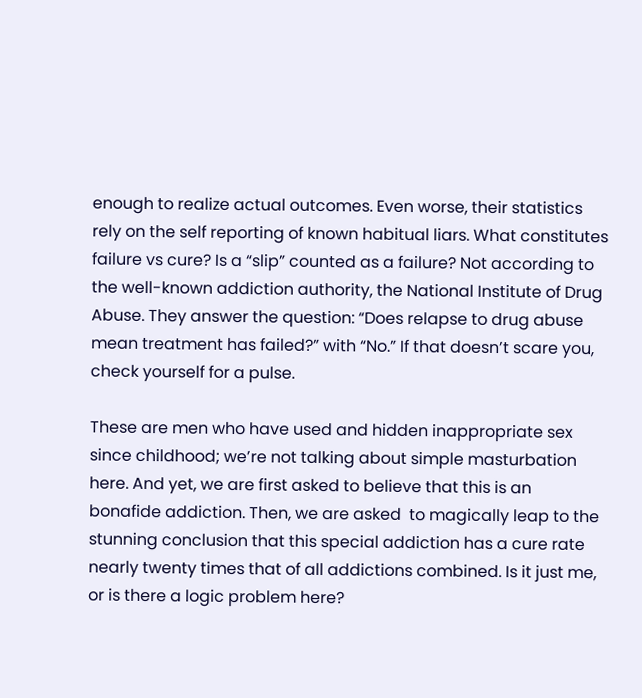enough to realize actual outcomes. Even worse, their statistics rely on the self reporting of known habitual liars. What constitutes failure vs cure? Is a “slip” counted as a failure? Not according to the well-known addiction authority, the National Institute of Drug Abuse. They answer the question: “Does relapse to drug abuse mean treatment has failed?” with “No.” If that doesn’t scare you, check yourself for a pulse.

These are men who have used and hidden inappropriate sex since childhood; we’re not talking about simple masturbation here. And yet, we are first asked to believe that this is an bonafide addiction. Then, we are asked  to magically leap to the stunning conclusion that this special addiction has a cure rate nearly twenty times that of all addictions combined. Is it just me, or is there a logic problem here?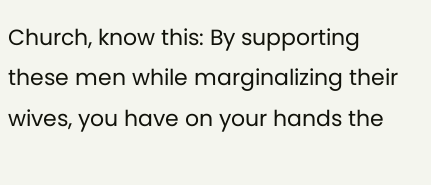Church, know this: By supporting these men while marginalizing their wives, you have on your hands the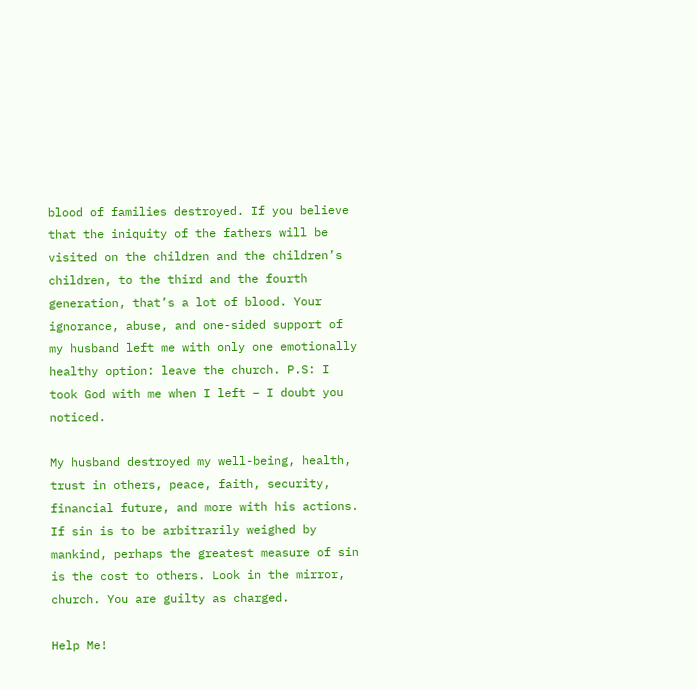blood of families destroyed. If you believe that the iniquity of the fathers will be visited on the children and the children’s children, to the third and the fourth generation, that’s a lot of blood. Your ignorance, abuse, and one-sided support of my husband left me with only one emotionally healthy option: leave the church. P.S: I took God with me when I left – I doubt you noticed.

My husband destroyed my well-being, health, trust in others, peace, faith, security, financial future, and more with his actions. If sin is to be arbitrarily weighed by mankind, perhaps the greatest measure of sin is the cost to others. Look in the mirror, church. You are guilty as charged.

Help Me!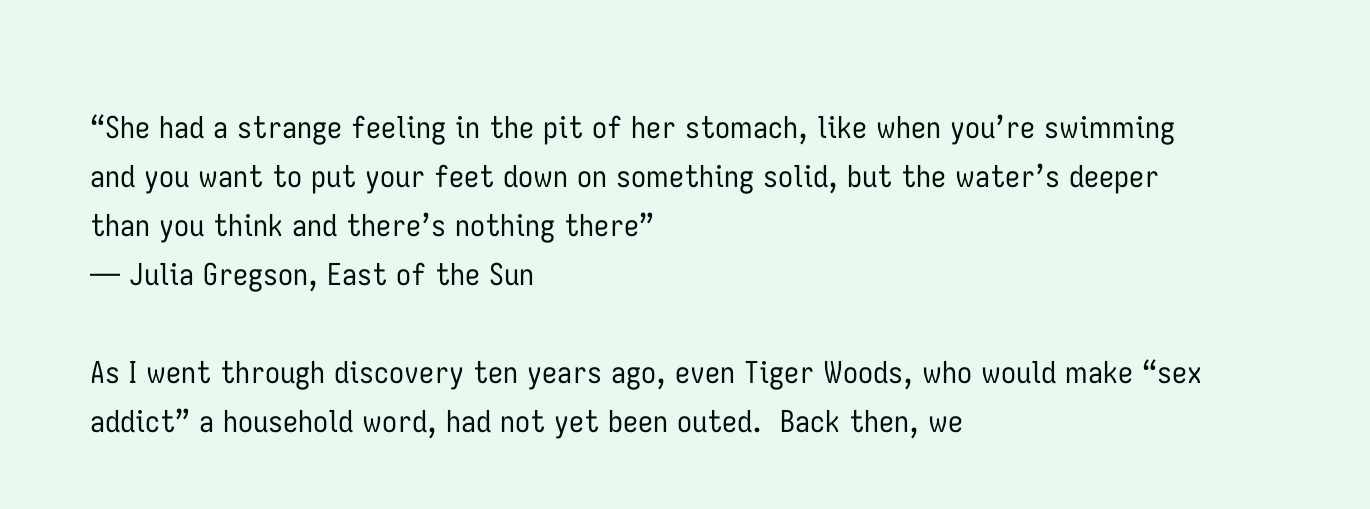“She had a strange feeling in the pit of her stomach, like when you’re swimming and you want to put your feet down on something solid, but the water’s deeper than you think and there’s nothing there”
― Julia Gregson, East of the Sun

As I went through discovery ten years ago, even Tiger Woods, who would make “sex addict” a household word, had not yet been outed.  Back then, we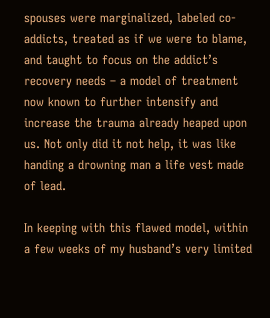spouses were marginalized, labeled co-addicts, treated as if we were to blame, and taught to focus on the addict’s recovery needs – a model of treatment now known to further intensify and increase the trauma already heaped upon us. Not only did it not help, it was like handing a drowning man a life vest made of lead.

In keeping with this flawed model, within a few weeks of my husband’s very limited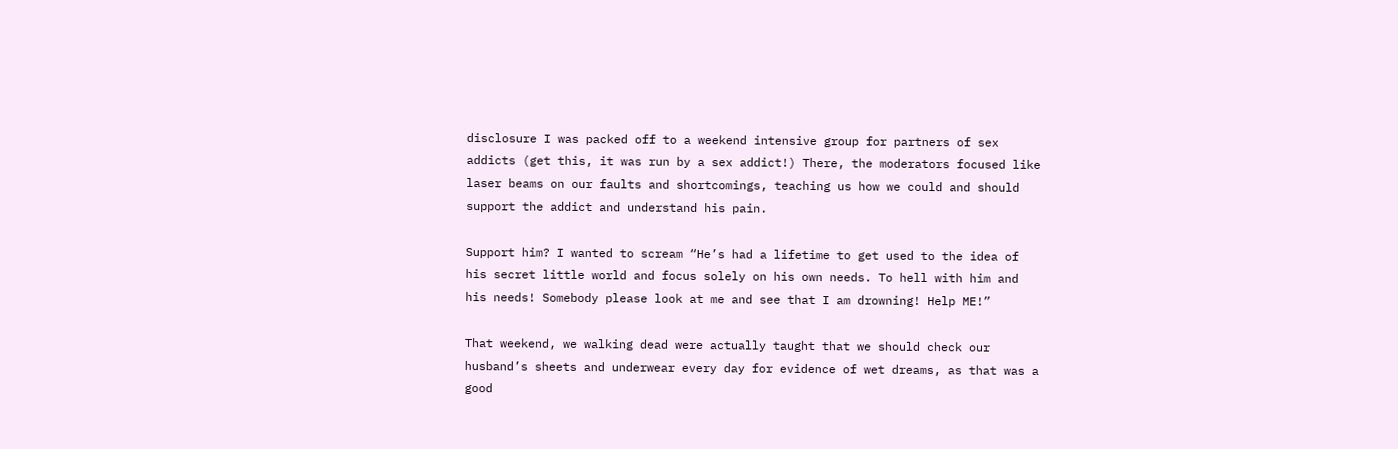disclosure I was packed off to a weekend intensive group for partners of sex addicts (get this, it was run by a sex addict!) There, the moderators focused like laser beams on our faults and shortcomings, teaching us how we could and should support the addict and understand his pain.

Support him? I wanted to scream “He’s had a lifetime to get used to the idea of his secret little world and focus solely on his own needs. To hell with him and his needs! Somebody please look at me and see that I am drowning! Help ME!”

That weekend, we walking dead were actually taught that we should check our husband’s sheets and underwear every day for evidence of wet dreams, as that was a good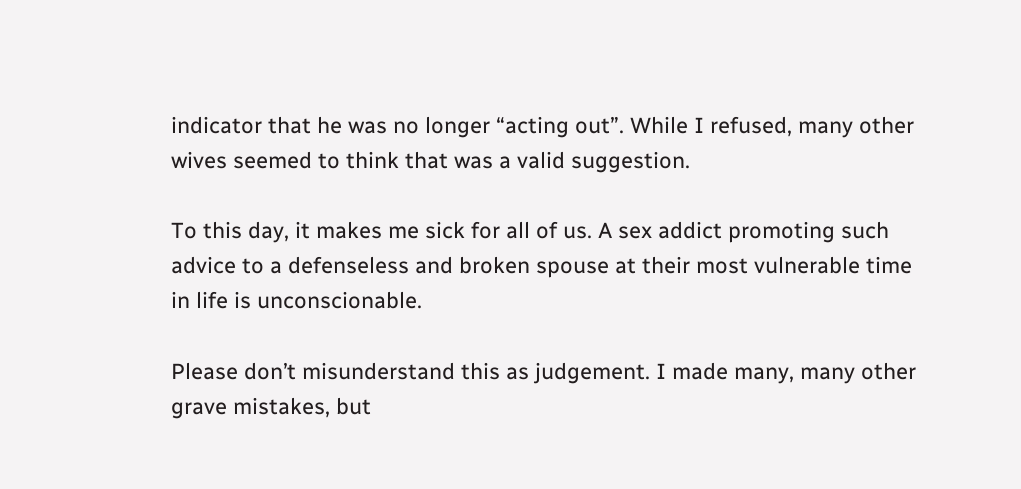indicator that he was no longer “acting out”. While I refused, many other wives seemed to think that was a valid suggestion.

To this day, it makes me sick for all of us. A sex addict promoting such advice to a defenseless and broken spouse at their most vulnerable time in life is unconscionable.

Please don’t misunderstand this as judgement. I made many, many other grave mistakes, but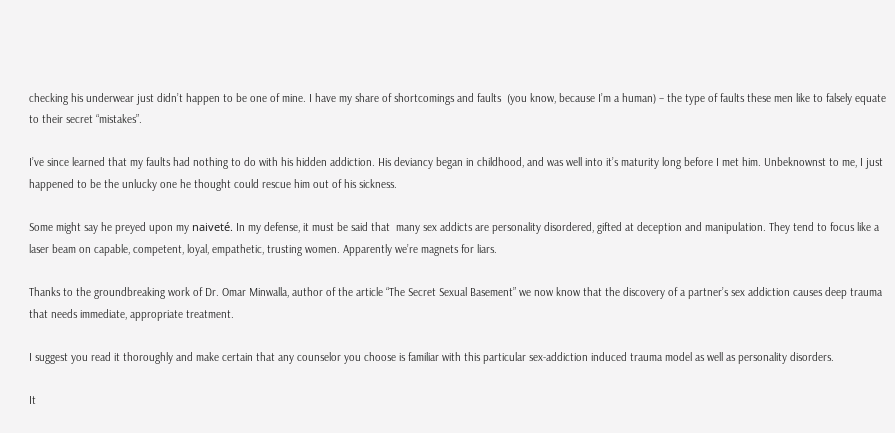checking his underwear just didn’t happen to be one of mine. I have my share of shortcomings and faults  (you know, because I’m a human) – the type of faults these men like to falsely equate to their secret “mistakes”.

I’ve since learned that my faults had nothing to do with his hidden addiction. His deviancy began in childhood, and was well into it’s maturity long before I met him. Unbeknownst to me, I just happened to be the unlucky one he thought could rescue him out of his sickness.

Some might say he preyed upon my naiveté. In my defense, it must be said that  many sex addicts are personality disordered, gifted at deception and manipulation. They tend to focus like a laser beam on capable, competent, loyal, empathetic, trusting women. Apparently we’re magnets for liars.

Thanks to the groundbreaking work of Dr. Omar Minwalla, author of the article “The Secret Sexual Basement” we now know that the discovery of a partner’s sex addiction causes deep trauma that needs immediate, appropriate treatment.

I suggest you read it thoroughly and make certain that any counselor you choose is familiar with this particular sex-addiction induced trauma model as well as personality disorders.

It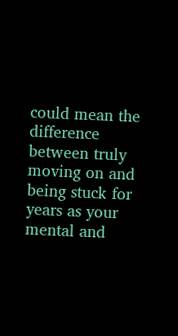could mean the difference between truly moving on and being stuck for years as your mental and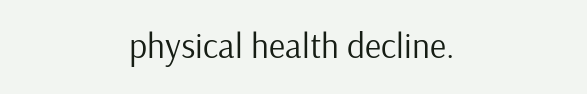physical health decline.